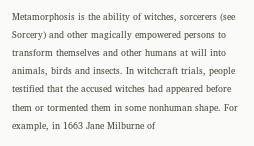Metamorphosis is the ability of witches, sorcerers (see Sorcery) and other magically empowered persons to transform themselves and other humans at will into animals, birds and insects. In witchcraft trials, people testified that the accused witches had appeared before them or tormented them in some nonhuman shape. For example, in 1663 Jane Milburne of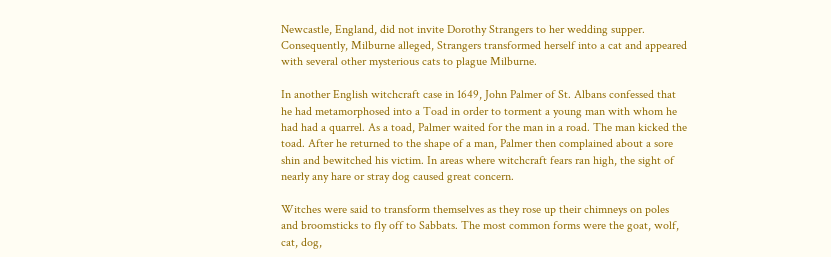Newcastle, England, did not invite Dorothy Strangers to her wedding supper. Consequently, Milburne alleged, Strangers transformed herself into a cat and appeared with several other mysterious cats to plague Milburne.

In another English witchcraft case in 1649, John Palmer of St. Albans confessed that he had metamorphosed into a Toad in order to torment a young man with whom he had had a quarrel. As a toad, Palmer waited for the man in a road. The man kicked the toad. After he returned to the shape of a man, Palmer then complained about a sore shin and bewitched his victim. In areas where witchcraft fears ran high, the sight of nearly any hare or stray dog caused great concern.

Witches were said to transform themselves as they rose up their chimneys on poles and broomsticks to fly off to Sabbats. The most common forms were the goat, wolf, cat, dog,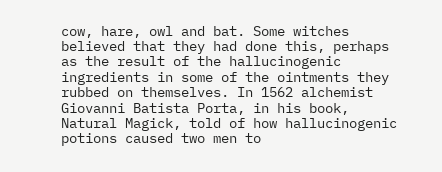cow, hare, owl and bat. Some witches believed that they had done this, perhaps as the result of the hallucinogenic ingredients in some of the ointments they rubbed on themselves. In 1562 alchemist Giovanni Batista Porta, in his book, Natural Magick, told of how hallucinogenic potions caused two men to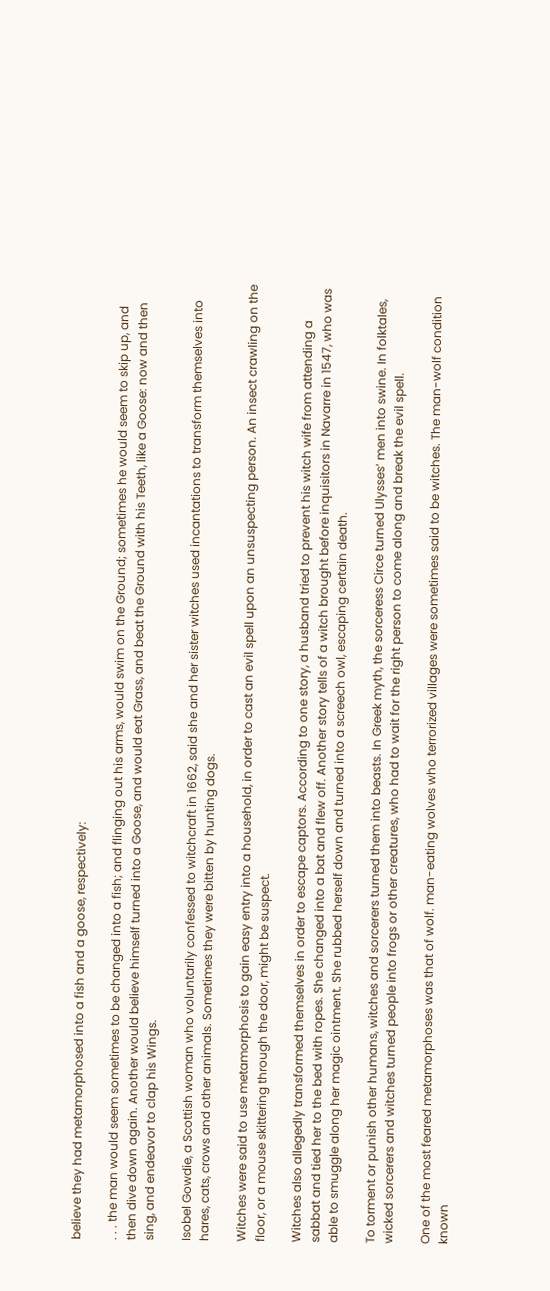believe they had metamorphosed into a fish and a goose, respectively:

. . . the man would seem sometimes to be changed into a fish; and flinging out his arms, would swim on the Ground; sometimes he would seem to skip up, and then dive down again. Another would believe himself turned into a Goose, and would eat Grass, and beat the Ground with his Teeth, like a Goose: now and then sing, and endeavor to clap his Wings.

Isobel Gowdie, a Scottish woman who voluntarily confessed to witchcraft in 1662, said she and her sister witches used incantations to transform themselves into hares, cats, crows and other animals. Sometimes they were bitten by hunting dogs.

Witches were said to use metamorphosis to gain easy entry into a household, in order to cast an evil spell upon an unsuspecting person. An insect crawling on the floor, or a mouse skittering through the door, might be suspect.

Witches also allegedly transformed themselves in order to escape captors. According to one story, a husband tried to prevent his witch wife from attending a sabbat and tied her to the bed with ropes. She changed into a bat and flew off. Another story tells of a witch brought before inquisitors in Navarre in 1547, who was able to smuggle along her magic ointment. She rubbed herself down and turned into a screech owl, escaping certain death.

To torment or punish other humans, witches and sorcerers turned them into beasts. In Greek myth, the sorceress Circe turned Ulysses’ men into swine. In folktales, wicked sorcerers and witches turned people into frogs or other creatures, who had to wait for the right person to come along and break the evil spell.

One of the most feared metamorphoses was that of wolf. man-eating wolves who terrorized villages were sometimes said to be witches. The man-wolf condition known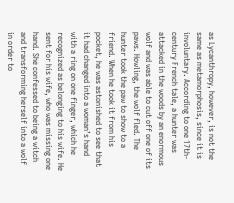as Lycanthropy, however, is not the same as metamorphosis, since it is involuntary. According to one 17th-century French tale, a hunter was attacked in the woods by an enormous wolf and was able to cut off one of its paws. Howling, the wolf fled. The hunter took the paw to show to a friend. When he took it from his pocket, he was astonished to see that it had changed into a woman’s hand with a ring on one finger, which he recognized as belonging to his wife. He sent for his wife, who was missing one hand. She confessed to being a witch and transforming herself into a wolf in order to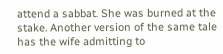attend a sabbat. She was burned at the stake. Another version of the same tale has the wife admitting to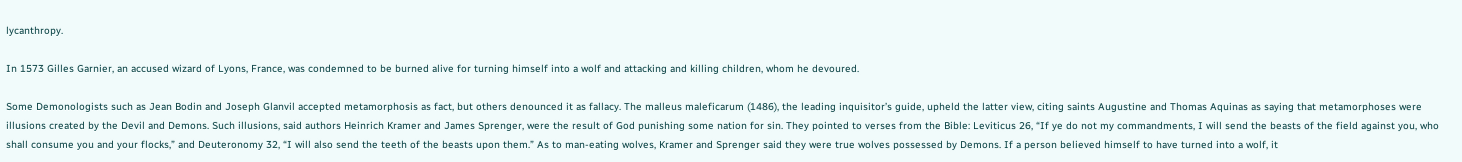lycanthropy.

In 1573 Gilles Garnier, an accused wizard of Lyons, France, was condemned to be burned alive for turning himself into a wolf and attacking and killing children, whom he devoured.

Some Demonologists such as Jean Bodin and Joseph Glanvil accepted metamorphosis as fact, but others denounced it as fallacy. The malleus maleficarum (1486), the leading inquisitor’s guide, upheld the latter view, citing saints Augustine and Thomas Aquinas as saying that metamorphoses were illusions created by the Devil and Demons. Such illusions, said authors Heinrich Kramer and James Sprenger, were the result of God punishing some nation for sin. They pointed to verses from the Bible: Leviticus 26, “If ye do not my commandments, I will send the beasts of the field against you, who shall consume you and your flocks,” and Deuteronomy 32, “I will also send the teeth of the beasts upon them.” As to man-eating wolves, Kramer and Sprenger said they were true wolves possessed by Demons. If a person believed himself to have turned into a wolf, it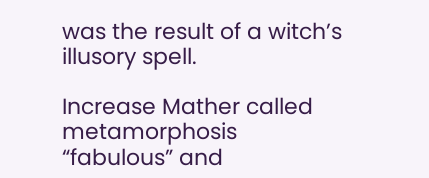was the result of a witch’s illusory spell.

Increase Mather called metamorphosis “fabulous” and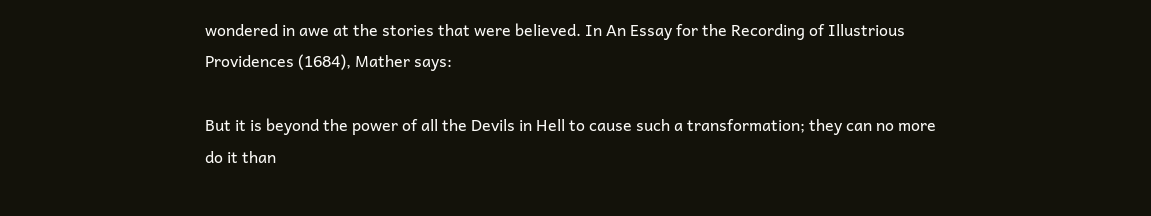wondered in awe at the stories that were believed. In An Essay for the Recording of Illustrious Providences (1684), Mather says:

But it is beyond the power of all the Devils in Hell to cause such a transformation; they can no more do it than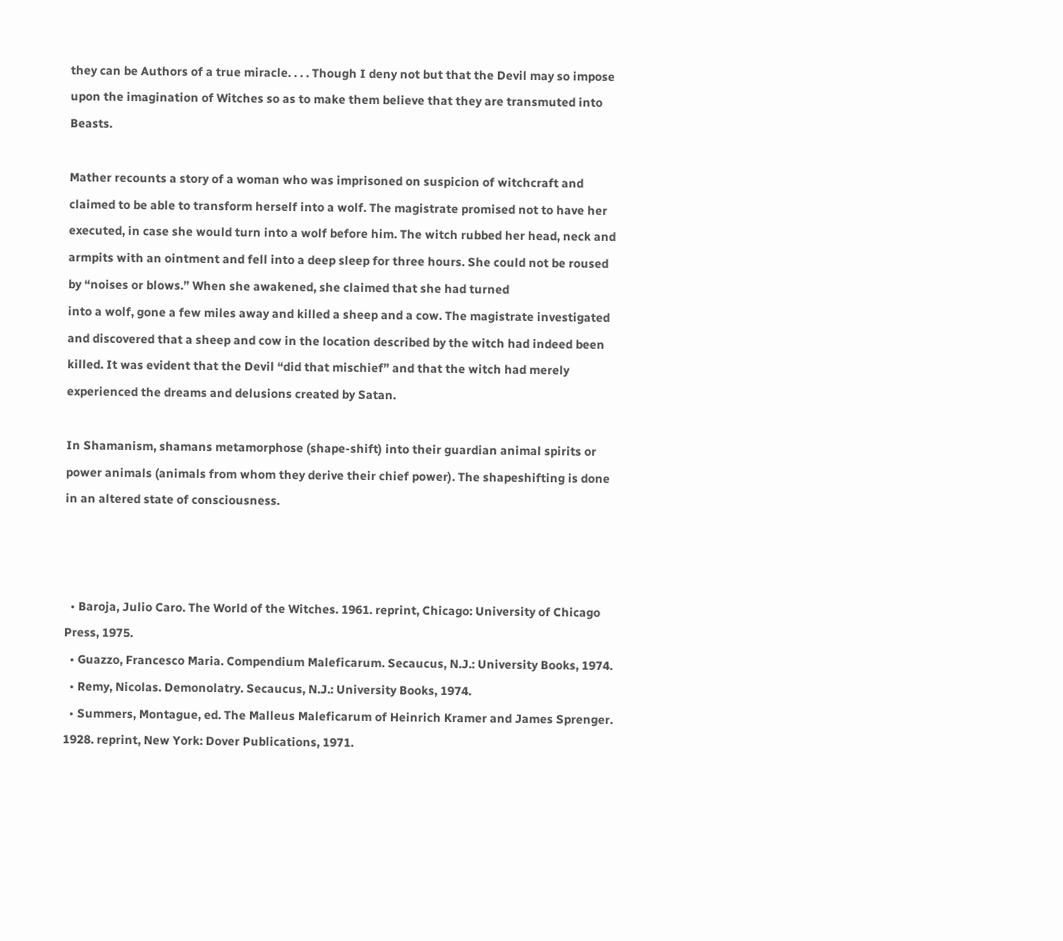they can be Authors of a true miracle. . . . Though I deny not but that the Devil may so impose upon the imagination of Witches so as to make them believe that they are transmuted into Beasts.

Mather recounts a story of a woman who was imprisoned on suspicion of witchcraft and claimed to be able to transform herself into a wolf. The magistrate promised not to have her executed, in case she would turn into a wolf before him. The witch rubbed her head, neck and armpits with an ointment and fell into a deep sleep for three hours. She could not be roused by “noises or blows.” When she awakened, she claimed that she had turned
into a wolf, gone a few miles away and killed a sheep and a cow. The magistrate investigated and discovered that a sheep and cow in the location described by the witch had indeed been killed. It was evident that the Devil “did that mischief” and that the witch had merely experienced the dreams and delusions created by Satan.

In Shamanism, shamans metamorphose (shape-shift) into their guardian animal spirits or power animals (animals from whom they derive their chief power). The shapeshifting is done in an altered state of consciousness.



  • Baroja, Julio Caro. The World of the Witches. 1961. reprint, Chicago: University of Chicago Press, 1975.
  • Guazzo, Francesco Maria. Compendium Maleficarum. Secaucus, N.J.: University Books, 1974.
  • Remy, Nicolas. Demonolatry. Secaucus, N.J.: University Books, 1974.
  • Summers, Montague, ed. The Malleus Maleficarum of Heinrich Kramer and James Sprenger. 1928. reprint, New York: Dover Publications, 1971.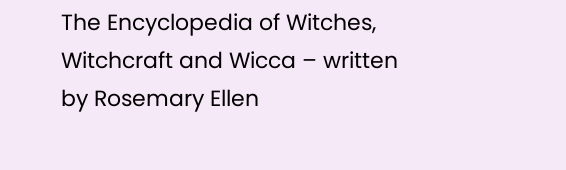The Encyclopedia of Witches, Witchcraft and Wicca – written by Rosemary Ellen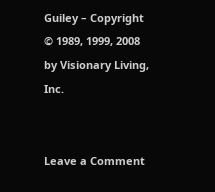Guiley – Copyright © 1989, 1999, 2008 by Visionary Living, Inc.


Leave a Comment